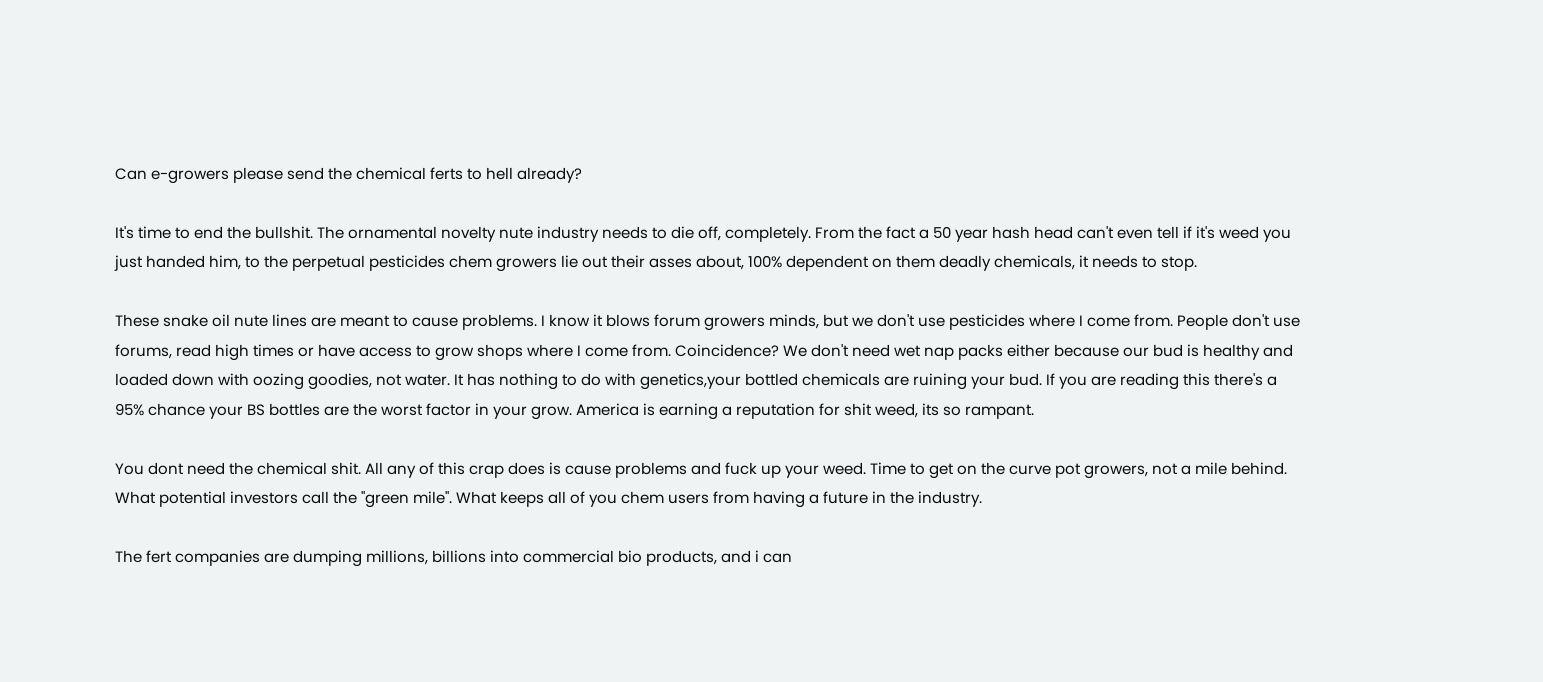Can e-growers please send the chemical ferts to hell already?

It's time to end the bullshit. The ornamental novelty nute industry needs to die off, completely. From the fact a 50 year hash head can't even tell if it's weed you just handed him, to the perpetual pesticides chem growers lie out their asses about, 100% dependent on them deadly chemicals, it needs to stop.

These snake oil nute lines are meant to cause problems. I know it blows forum growers minds, but we don't use pesticides where I come from. People don't use forums, read high times or have access to grow shops where I come from. Coincidence? We don't need wet nap packs either because our bud is healthy and loaded down with oozing goodies, not water. It has nothing to do with genetics,your bottled chemicals are ruining your bud. If you are reading this there's a 95% chance your BS bottles are the worst factor in your grow. America is earning a reputation for shit weed, its so rampant.

You dont need the chemical shit. All any of this crap does is cause problems and fuck up your weed. Time to get on the curve pot growers, not a mile behind. What potential investors call the "green mile". What keeps all of you chem users from having a future in the industry.

The fert companies are dumping millions, billions into commercial bio products, and i can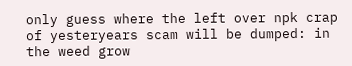only guess where the left over npk crap of yesteryears scam will be dumped: in the weed grow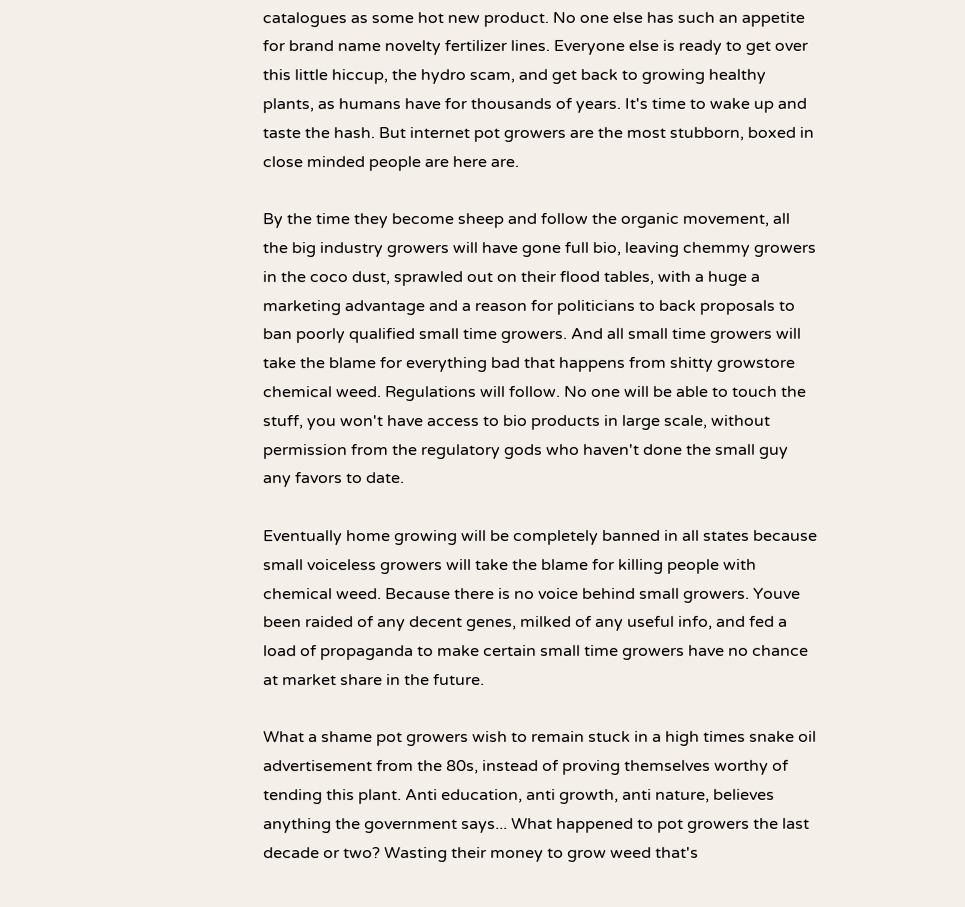catalogues as some hot new product. No one else has such an appetite for brand name novelty fertilizer lines. Everyone else is ready to get over this little hiccup, the hydro scam, and get back to growing healthy plants, as humans have for thousands of years. It's time to wake up and taste the hash. But internet pot growers are the most stubborn, boxed in close minded people are here are.

By the time they become sheep and follow the organic movement, all the big industry growers will have gone full bio, leaving chemmy growers in the coco dust, sprawled out on their flood tables, with a huge a marketing advantage and a reason for politicians to back proposals to ban poorly qualified small time growers. And all small time growers will take the blame for everything bad that happens from shitty growstore chemical weed. Regulations will follow. No one will be able to touch the stuff, you won't have access to bio products in large scale, without permission from the regulatory gods who haven't done the small guy any favors to date.

Eventually home growing will be completely banned in all states because small voiceless growers will take the blame for killing people with chemical weed. Because there is no voice behind small growers. Youve been raided of any decent genes, milked of any useful info, and fed a load of propaganda to make certain small time growers have no chance at market share in the future.

What a shame pot growers wish to remain stuck in a high times snake oil advertisement from the 80s, instead of proving themselves worthy of tending this plant. Anti education, anti growth, anti nature, believes anything the government says... What happened to pot growers the last decade or two? Wasting their money to grow weed that's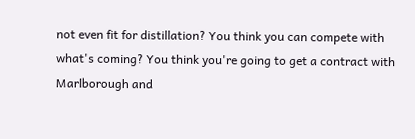not even fit for distillation? You think you can compete with what's coming? You think you're going to get a contract with Marlborough and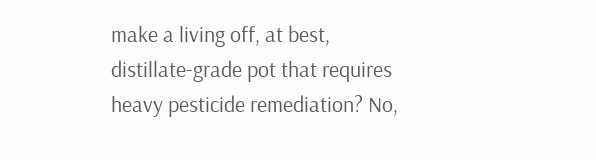make a living off, at best, distillate-grade pot that requires heavy pesticide remediation? No,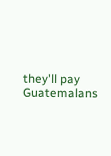they'll pay Guatemalans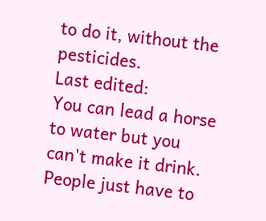to do it, without the pesticides.
Last edited:
You can lead a horse to water but you can't make it drink. People just have to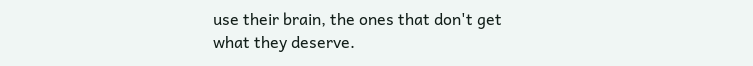use their brain, the ones that don't get what they deserve.